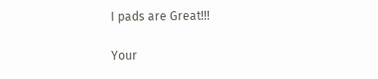I pads are Great!!!

Your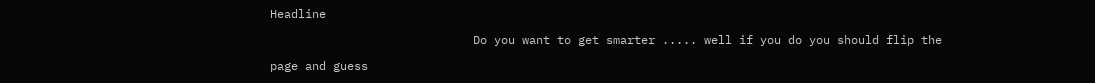Headline

                             Do you want to get smarter ..... well if you do you should flip the

page and guess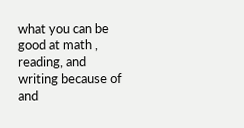what you can be good at math , reading, and writing because of and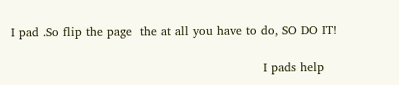I pad .So flip the page  the at all you have to do, SO DO IT!

                                                               I pads help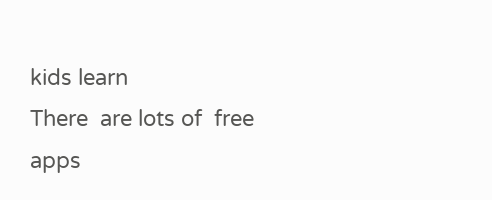kids learn                                                                       There  are lots of  free apps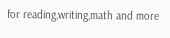for reading,writing,math and more